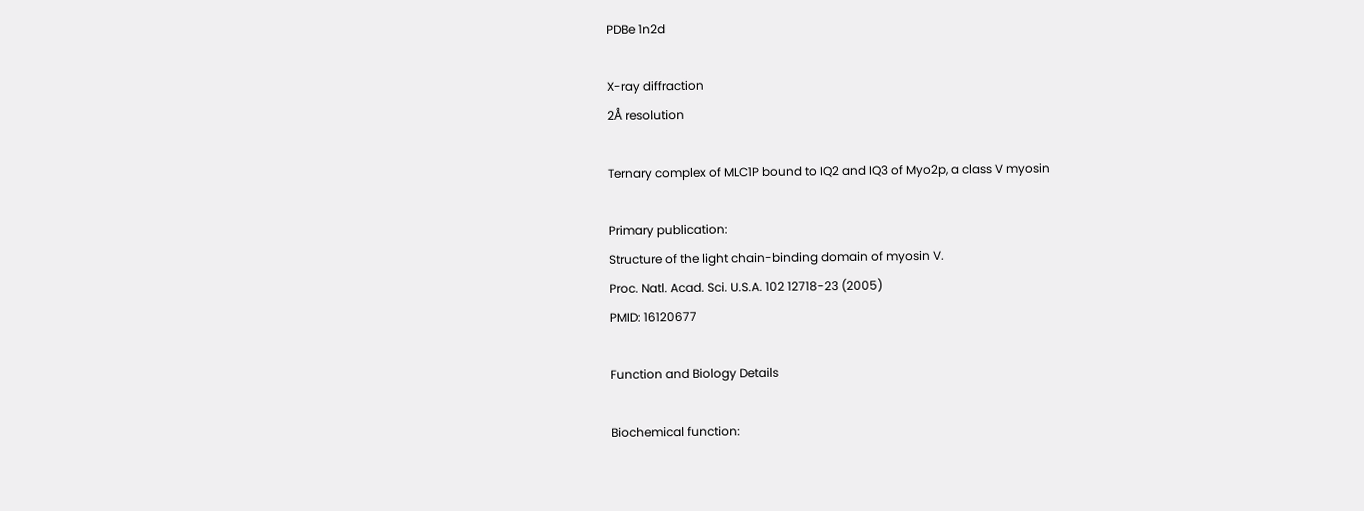PDBe 1n2d

X-ray diffraction
2Å resolution

Ternary complex of MLC1P bound to IQ2 and IQ3 of Myo2p, a class V myosin

Primary publication:
Structure of the light chain-binding domain of myosin V.
Proc. Natl. Acad. Sci. U.S.A. 102 12718-23 (2005)
PMID: 16120677

Function and Biology Details

Biochemical function: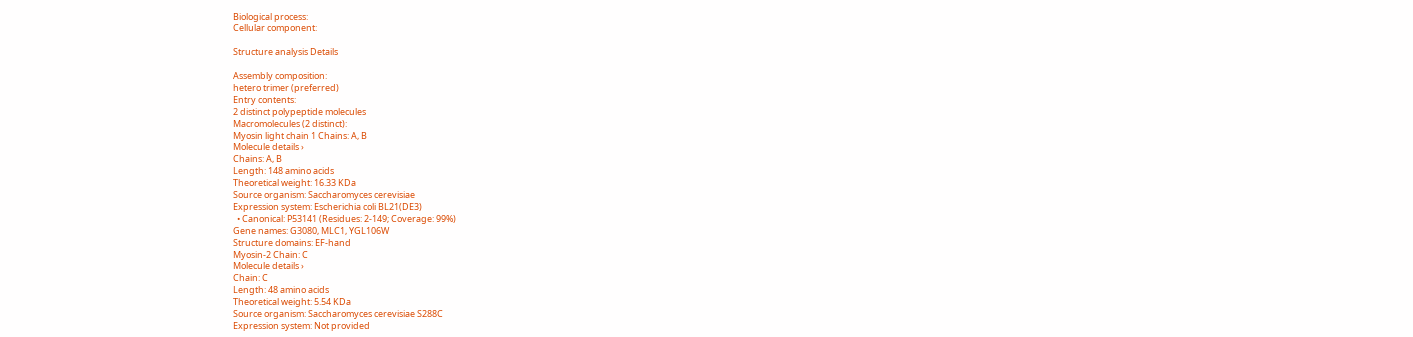Biological process:
Cellular component:

Structure analysis Details

Assembly composition:
hetero trimer (preferred)
Entry contents:
2 distinct polypeptide molecules
Macromolecules (2 distinct):
Myosin light chain 1 Chains: A, B
Molecule details ›
Chains: A, B
Length: 148 amino acids
Theoretical weight: 16.33 KDa
Source organism: Saccharomyces cerevisiae
Expression system: Escherichia coli BL21(DE3)
  • Canonical: P53141 (Residues: 2-149; Coverage: 99%)
Gene names: G3080, MLC1, YGL106W
Structure domains: EF-hand
Myosin-2 Chain: C
Molecule details ›
Chain: C
Length: 48 amino acids
Theoretical weight: 5.54 KDa
Source organism: Saccharomyces cerevisiae S288C
Expression system: Not provided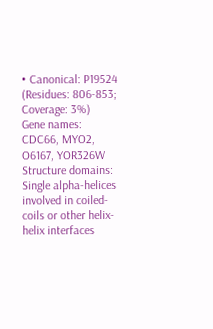• Canonical: P19524 (Residues: 806-853; Coverage: 3%)
Gene names: CDC66, MYO2, O6167, YOR326W
Structure domains: Single alpha-helices involved in coiled-coils or other helix-helix interfaces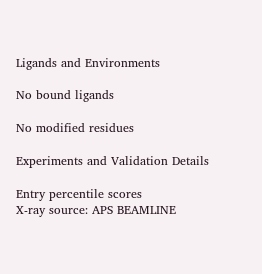Ligands and Environments

No bound ligands

No modified residues

Experiments and Validation Details

Entry percentile scores
X-ray source: APS BEAMLINE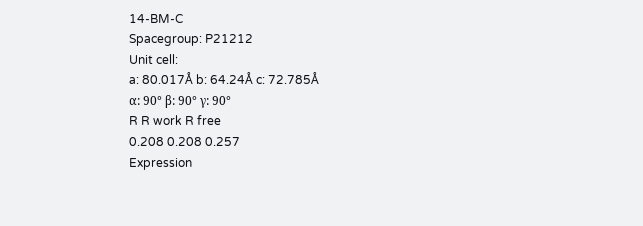14-BM-C
Spacegroup: P21212
Unit cell:
a: 80.017Å b: 64.24Å c: 72.785Å
α: 90° β: 90° γ: 90°
R R work R free
0.208 0.208 0.257
Expression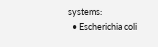systems:
  • Escherichia coli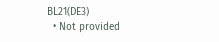BL21(DE3)
  • Not provided